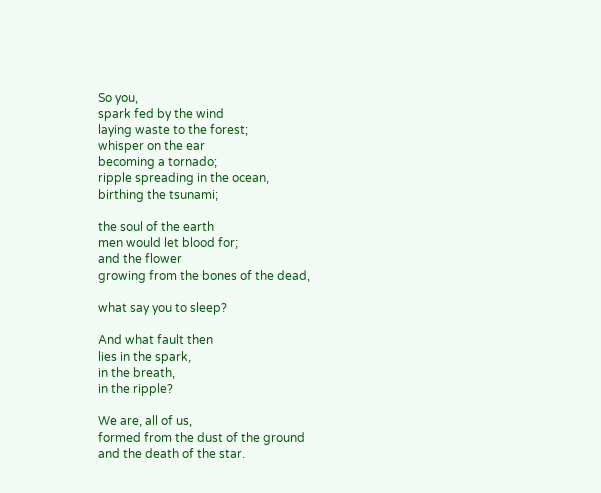So you,
spark fed by the wind
laying waste to the forest;
whisper on the ear
becoming a tornado;
ripple spreading in the ocean,
birthing the tsunami;

the soul of the earth
men would let blood for;
and the flower
growing from the bones of the dead,

what say you to sleep?

And what fault then
lies in the spark,
in the breath,
in the ripple?

We are, all of us,
formed from the dust of the ground
and the death of the star.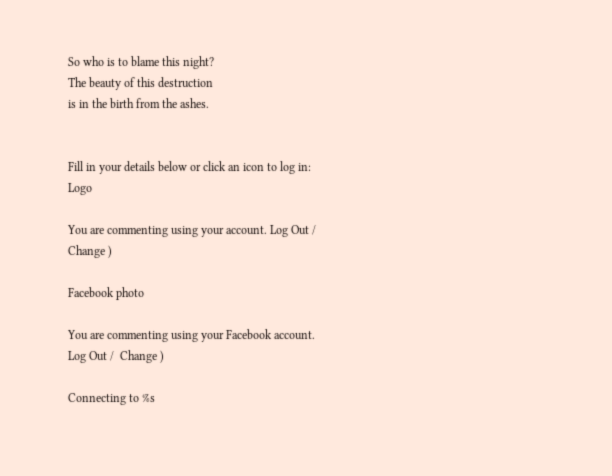So who is to blame this night?
The beauty of this destruction
is in the birth from the ashes.


Fill in your details below or click an icon to log in: Logo

You are commenting using your account. Log Out /  Change )

Facebook photo

You are commenting using your Facebook account. Log Out /  Change )

Connecting to %s